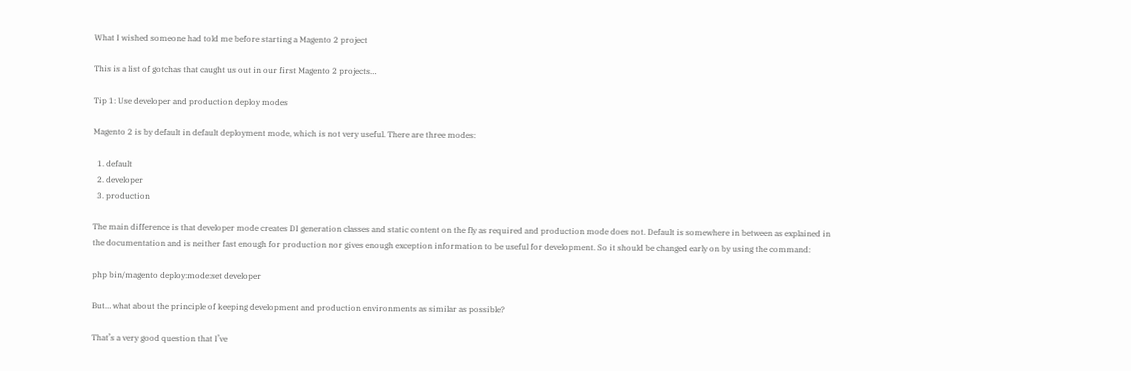What I wished someone had told me before starting a Magento 2 project

This is a list of gotchas that caught us out in our first Magento 2 projects…

Tip 1: Use developer and production deploy modes

Magento 2 is by default in default deployment mode, which is not very useful. There are three modes:

  1. default
  2. developer
  3. production

The main difference is that developer mode creates DI generation classes and static content on the fly as required and production mode does not. Default is somewhere in between as explained in the documentation and is neither fast enough for production nor gives enough exception information to be useful for development. So it should be changed early on by using the command:

php bin/magento deploy:mode:set developer

But… what about the principle of keeping development and production environments as similar as possible?

That’s a very good question that I’ve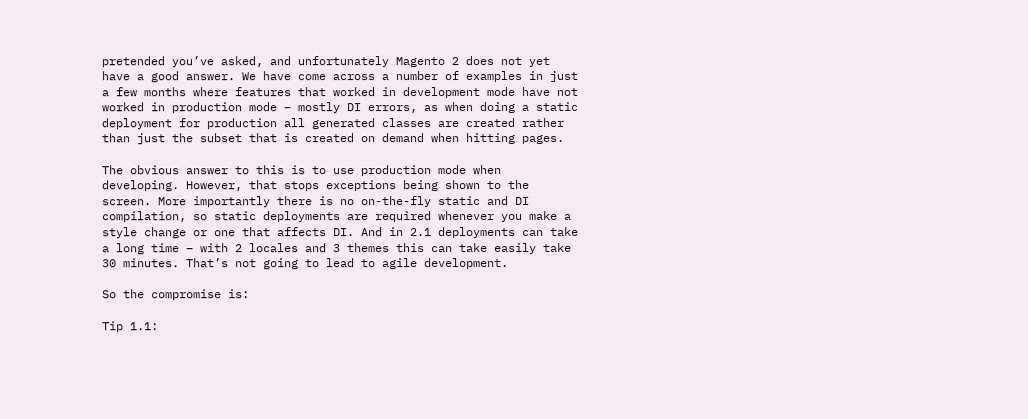pretended you’ve asked, and unfortunately Magento 2 does not yet have a good answer. We have come across a number of examples in just a few months where features that worked in development mode have not worked in production mode – mostly DI errors, as when doing a static deployment for production all generated classes are created rather than just the subset that is created on demand when hitting pages.

The obvious answer to this is to use production mode when developing. However, that stops exceptions being shown to the screen. More importantly there is no on-the-fly static and DI compilation, so static deployments are required whenever you make a style change or one that affects DI. And in 2.1 deployments can take a long time – with 2 locales and 3 themes this can take easily take 30 minutes. That’s not going to lead to agile development.

So the compromise is:

Tip 1.1: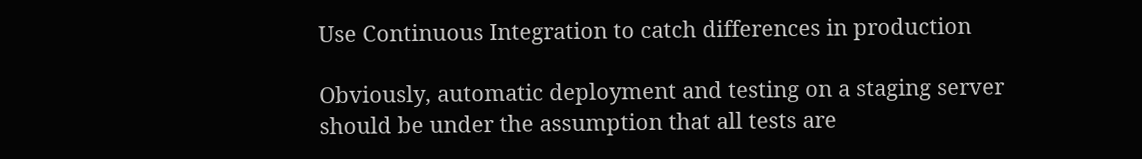Use Continuous Integration to catch differences in production

Obviously, automatic deployment and testing on a staging server should be under the assumption that all tests are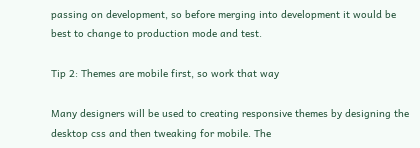passing on development, so before merging into development it would be best to change to production mode and test.

Tip 2: Themes are mobile first, so work that way

Many designers will be used to creating responsive themes by designing the desktop css and then tweaking for mobile. The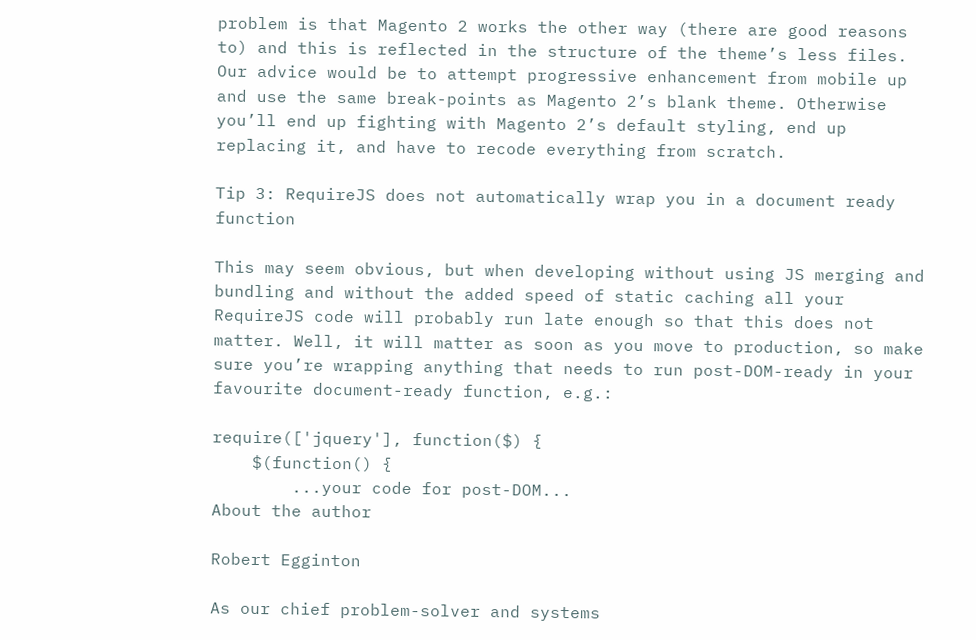problem is that Magento 2 works the other way (there are good reasons to) and this is reflected in the structure of the theme’s less files. Our advice would be to attempt progressive enhancement from mobile up and use the same break-points as Magento 2’s blank theme. Otherwise you’ll end up fighting with Magento 2’s default styling, end up replacing it, and have to recode everything from scratch.

Tip 3: RequireJS does not automatically wrap you in a document ready function

This may seem obvious, but when developing without using JS merging and bundling and without the added speed of static caching all your RequireJS code will probably run late enough so that this does not matter. Well, it will matter as soon as you move to production, so make sure you’re wrapping anything that needs to run post-DOM-ready in your favourite document-ready function, e.g.:

require(['jquery'], function($) {
    $(function() {
        ...your code for post-DOM...
About the author

Robert Egginton

As our chief problem-solver and systems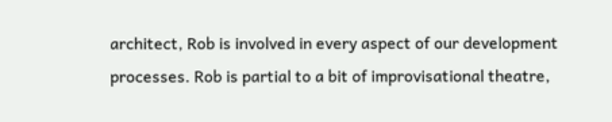architect, Rob is involved in every aspect of our development processes. Rob is partial to a bit of improvisational theatre,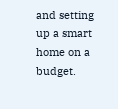and setting up a smart home on a budget.